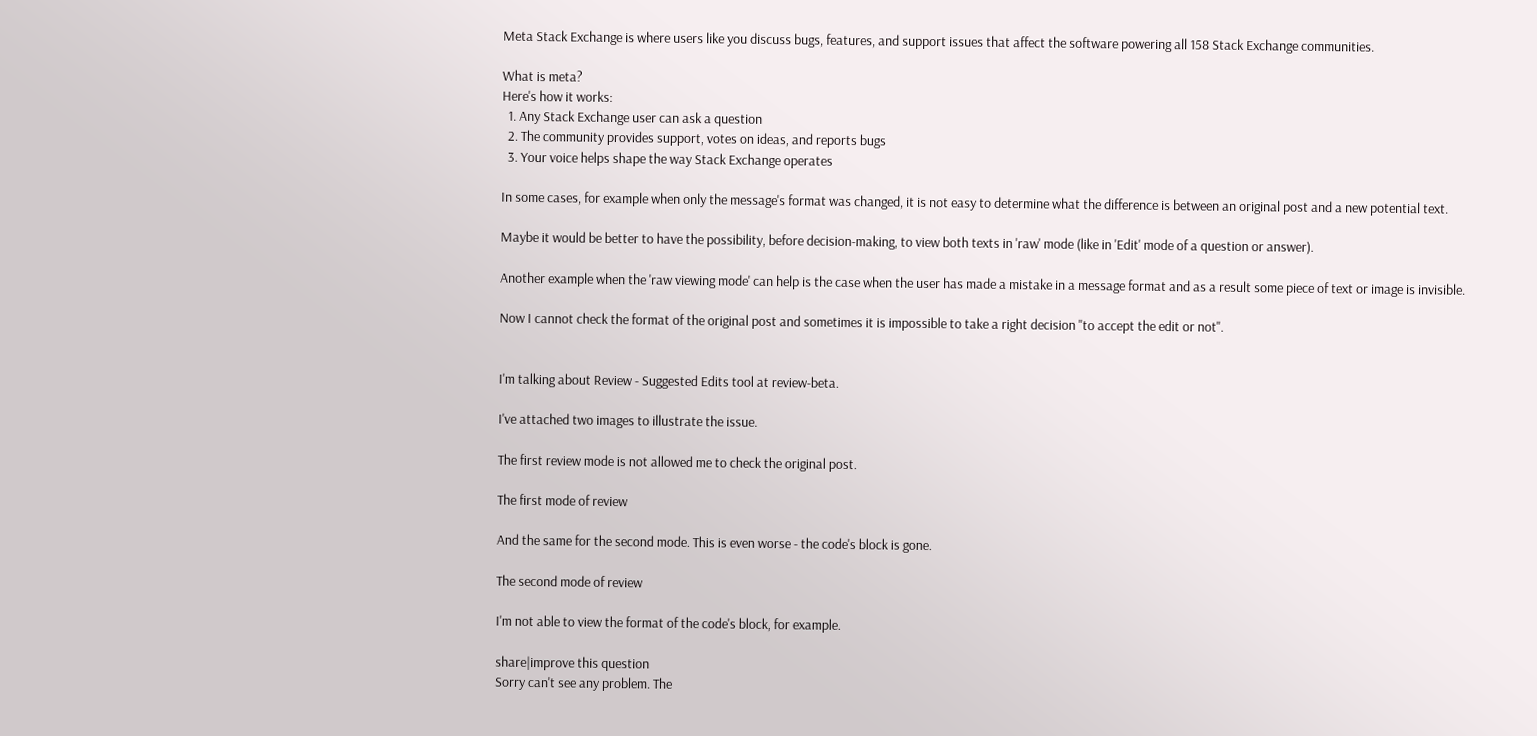Meta Stack Exchange is where users like you discuss bugs, features, and support issues that affect the software powering all 158 Stack Exchange communities.

What is meta?
Here's how it works:
  1. Any Stack Exchange user can ask a question
  2. The community provides support, votes on ideas, and reports bugs
  3. Your voice helps shape the way Stack Exchange operates

In some cases, for example when only the message's format was changed, it is not easy to determine what the difference is between an original post and a new potential text.

Maybe it would be better to have the possibility, before decision-making, to view both texts in 'raw' mode (like in 'Edit' mode of a question or answer).

Another example when the 'raw viewing mode' can help is the case when the user has made a mistake in a message format and as a result some piece of text or image is invisible.

Now I cannot check the format of the original post and sometimes it is impossible to take a right decision "to accept the edit or not".


I'm talking about Review - Suggested Edits tool at review-beta.

I've attached two images to illustrate the issue.

The first review mode is not allowed me to check the original post.

The first mode of review

And the same for the second mode. This is even worse - the code's block is gone.

The second mode of review

I'm not able to view the format of the code's block, for example.

share|improve this question
Sorry can't see any problem. The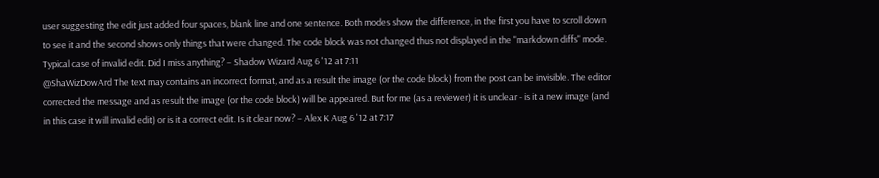user suggesting the edit just added four spaces, blank line and one sentence. Both modes show the difference, in the first you have to scroll down to see it and the second shows only things that were changed. The code block was not changed thus not displayed in the "markdown diffs" mode. Typical case of invalid edit. Did I miss anything? – Shadow Wizard Aug 6 '12 at 7:11
@ShaWizDowArd The text may contains an incorrect format, and as a result the image (or the code block) from the post can be invisible. The editor corrected the message and as result the image (or the code block) will be appeared. But for me (as a reviewer) it is unclear - is it a new image (and in this case it will invalid edit) or is it a correct edit. Is it clear now? – Alex K Aug 6 '12 at 7:17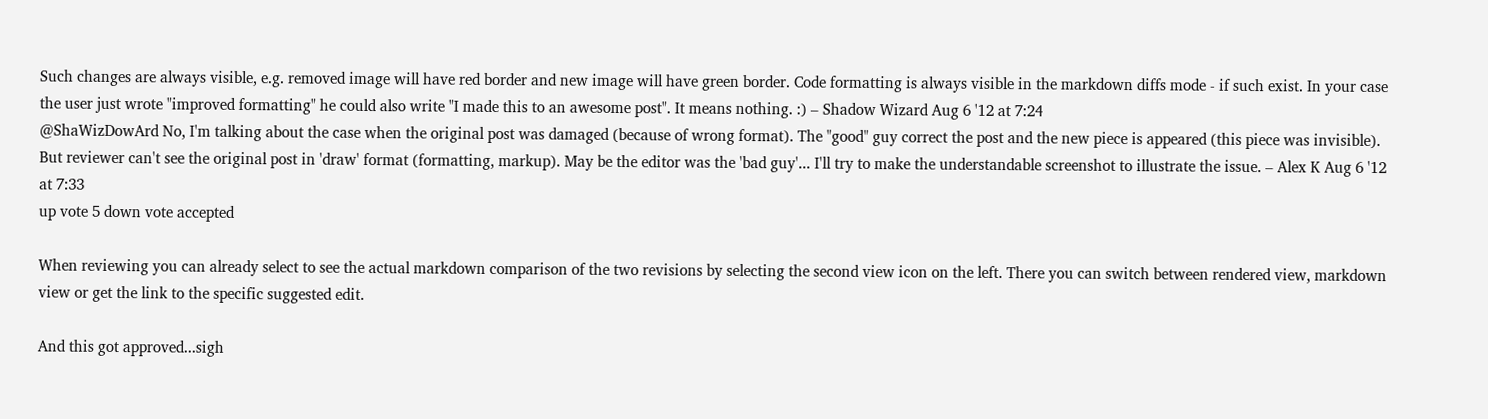Such changes are always visible, e.g. removed image will have red border and new image will have green border. Code formatting is always visible in the markdown diffs mode - if such exist. In your case the user just wrote "improved formatting" he could also write "I made this to an awesome post". It means nothing. :) – Shadow Wizard Aug 6 '12 at 7:24
@ShaWizDowArd No, I'm talking about the case when the original post was damaged (because of wrong format). The "good" guy correct the post and the new piece is appeared (this piece was invisible). But reviewer can't see the original post in 'draw' format (formatting, markup). May be the editor was the 'bad guy'... I'll try to make the understandable screenshot to illustrate the issue. – Alex K Aug 6 '12 at 7:33
up vote 5 down vote accepted

When reviewing you can already select to see the actual markdown comparison of the two revisions by selecting the second view icon on the left. There you can switch between rendered view, markdown view or get the link to the specific suggested edit.

And this got approved...sigh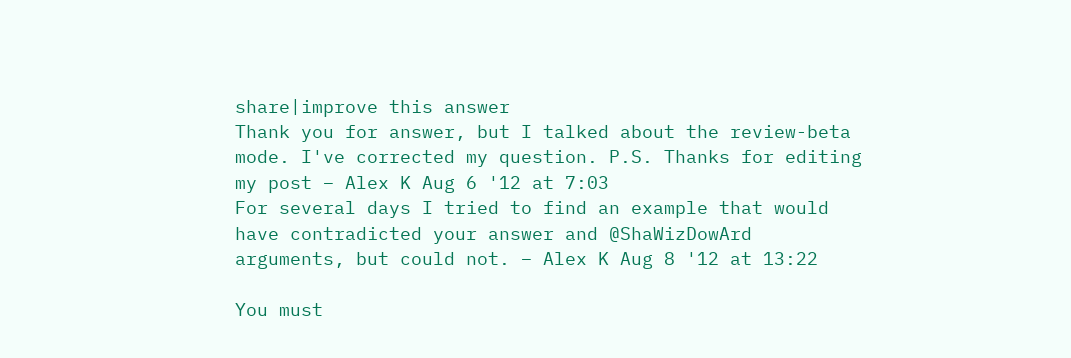share|improve this answer
Thank you for answer, but I talked about the review-beta mode. I've corrected my question. P.S. Thanks for editing my post – Alex K Aug 6 '12 at 7:03
For several days I tried to find an example that would have contradicted your answer and @ShaWizDowArd arguments, but could not. – Alex K Aug 8 '12 at 13:22

You must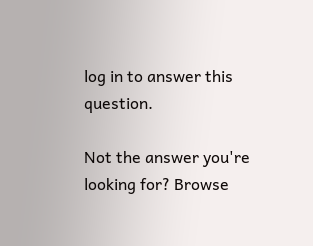log in to answer this question.

Not the answer you're looking for? Browse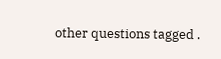other questions tagged .